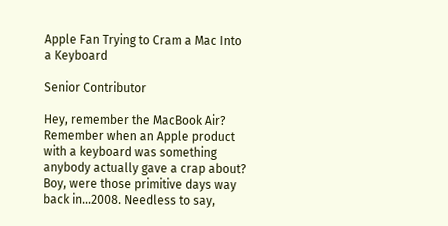Apple Fan Trying to Cram a Mac Into a Keyboard

Senior Contributor

Hey, remember the MacBook Air? Remember when an Apple product with a keyboard was something anybody actually gave a crap about? Boy, were those primitive days way back in…2008. Needless to say,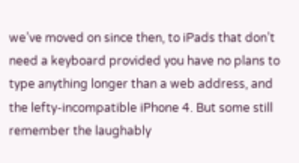we’ve moved on since then, to iPads that don’t need a keyboard provided you have no plans to type anything longer than a web address, and the lefty-incompatible iPhone 4. But some still remember the laughably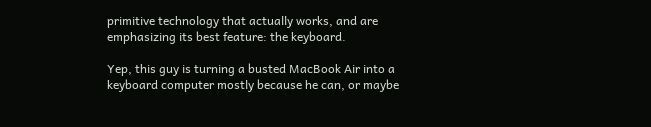primitive technology that actually works, and are emphasizing its best feature: the keyboard.

Yep, this guy is turning a busted MacBook Air into a keyboard computer mostly because he can, or maybe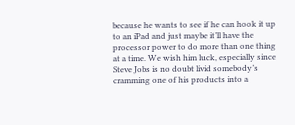because he wants to see if he can hook it up to an iPad and just maybe it’ll have the processor power to do more than one thing at a time. We wish him luck, especially since Steve Jobs is no doubt livid somebody’s cramming one of his products into a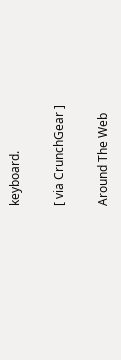keyboard.

[ via CrunchGear ]

Around The Web